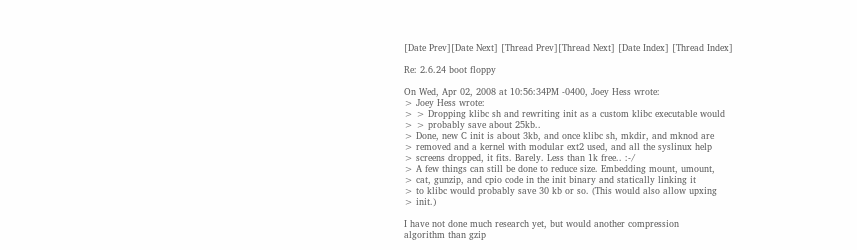[Date Prev][Date Next] [Thread Prev][Thread Next] [Date Index] [Thread Index]

Re: 2.6.24 boot floppy

On Wed, Apr 02, 2008 at 10:56:34PM -0400, Joey Hess wrote:
> Joey Hess wrote:
> > Dropping klibc sh and rewriting init as a custom klibc executable would
> > probably save about 25kb..
> Done, new C init is about 3kb, and once klibc sh, mkdir, and mknod are
> removed and a kernel with modular ext2 used, and all the syslinux help
> screens dropped, it fits. Barely. Less than 1k free.. :-/
> A few things can still be done to reduce size. Embedding mount, umount,
> cat, gunzip, and cpio code in the init binary and statically linking it
> to klibc would probably save 30 kb or so. (This would also allow upxing
> init.)

I have not done much research yet, but would another compression
algorithm than gzip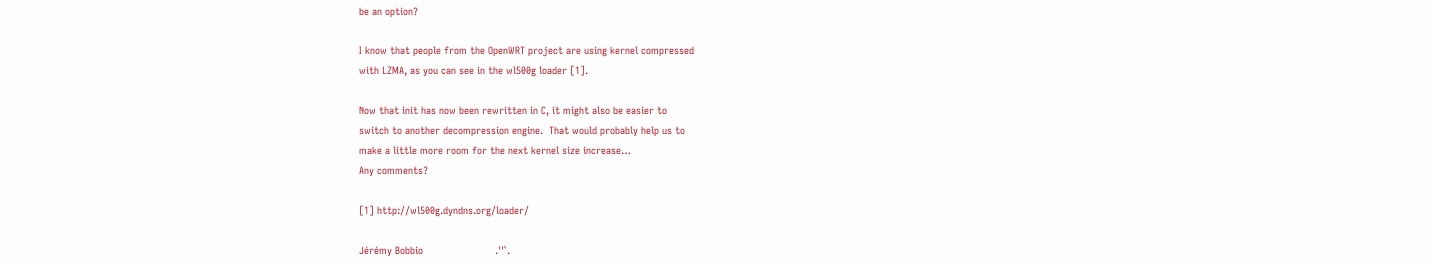be an option?

I know that people from the OpenWRT project are using kernel compressed
with LZMA, as you can see in the wl500g loader [1].

Now that init has now been rewritten in C, it might also be easier to
switch to another decompression engine.  That would probably help us to
make a little more room for the next kernel size increase…
Any comments?

[1] http://wl500g.dyndns.org/loader/

Jérémy Bobbio                        .''`.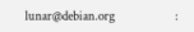lunar@debian.org                    :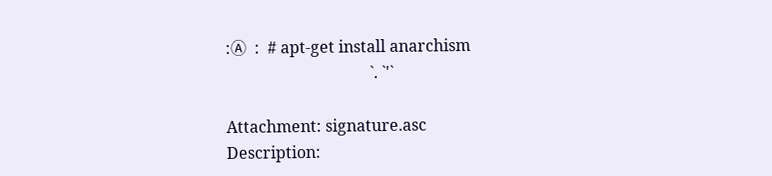:Ⓐ  :  # apt-get install anarchism
                                    `. `'`

Attachment: signature.asc
Description: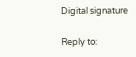Digital signature

Reply to: